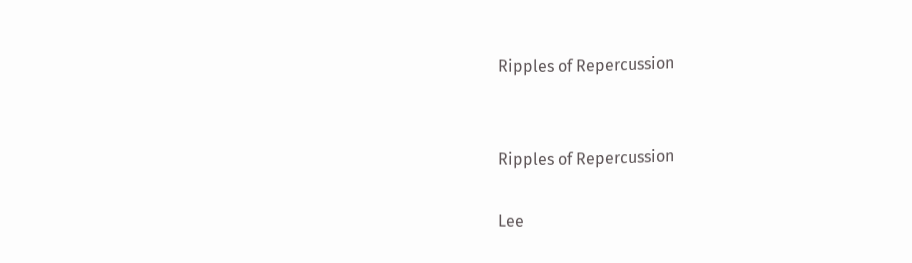Ripples of Repercussion


Ripples of Repercussion

Lee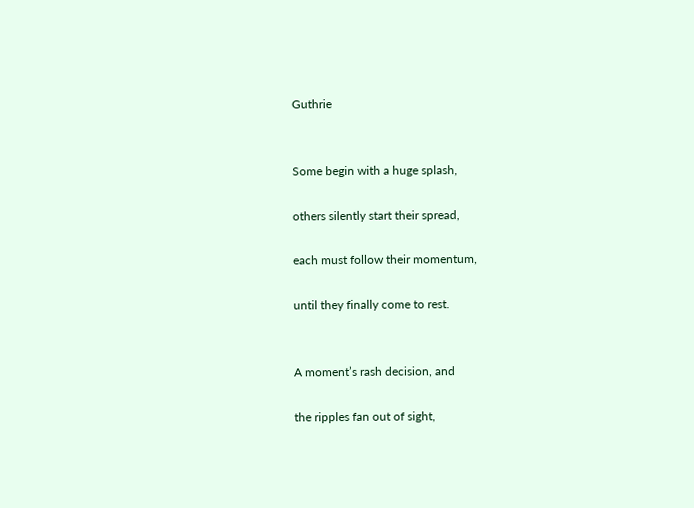Guthrie


Some begin with a huge splash,

others silently start their spread,

each must follow their momentum,

until they finally come to rest.


A moment’s rash decision, and

the ripples fan out of sight,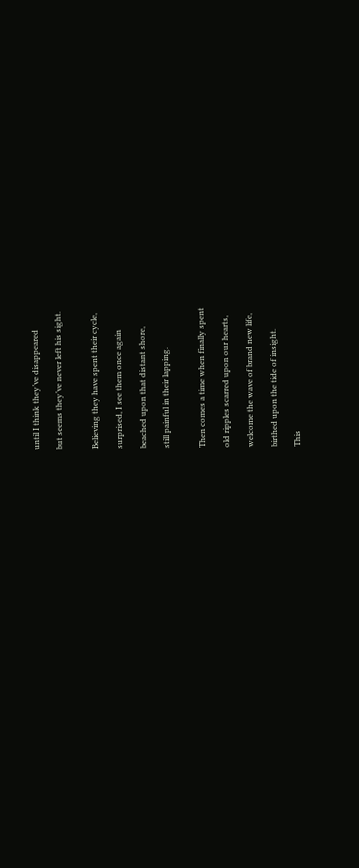until I think they’ve disappeared

but seems they’ve never left his sight.


Believing they have spent their cycle,

surprised, I see them once again

beached upon that distant shore,

still painful in their lapping.


Then comes a time when finally spent

old ripples scarred upon our hearts,

welcome the wave of brand new life,

birthed upon the tide of insight.

This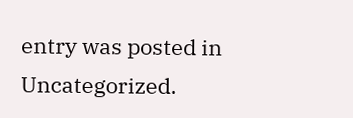entry was posted in Uncategorized.